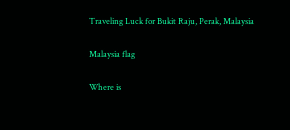Traveling Luck for Bukit Raju, Perak, Malaysia

Malaysia flag

Where is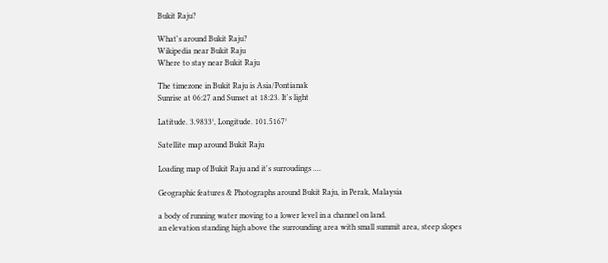Bukit Raju?

What's around Bukit Raju?
Wikipedia near Bukit Raju
Where to stay near Bukit Raju

The timezone in Bukit Raju is Asia/Pontianak
Sunrise at 06:27 and Sunset at 18:23. It's light

Latitude. 3.9833°, Longitude. 101.5167°

Satellite map around Bukit Raju

Loading map of Bukit Raju and it's surroudings ....

Geographic features & Photographs around Bukit Raju, in Perak, Malaysia

a body of running water moving to a lower level in a channel on land.
an elevation standing high above the surrounding area with small summit area, steep slopes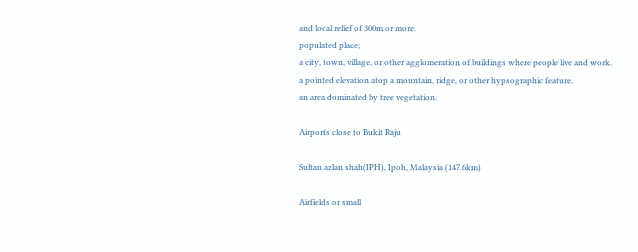and local relief of 300m or more.
populated place;
a city, town, village, or other agglomeration of buildings where people live and work.
a pointed elevation atop a mountain, ridge, or other hypsographic feature.
an area dominated by tree vegetation.

Airports close to Bukit Raju

Sultan azlan shah(IPH), Ipoh, Malaysia (147.6km)

Airfields or small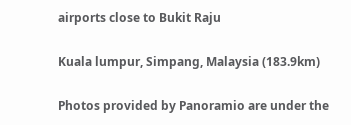airports close to Bukit Raju

Kuala lumpur, Simpang, Malaysia (183.9km)

Photos provided by Panoramio are under the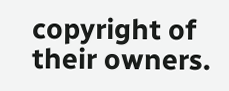copyright of their owners.